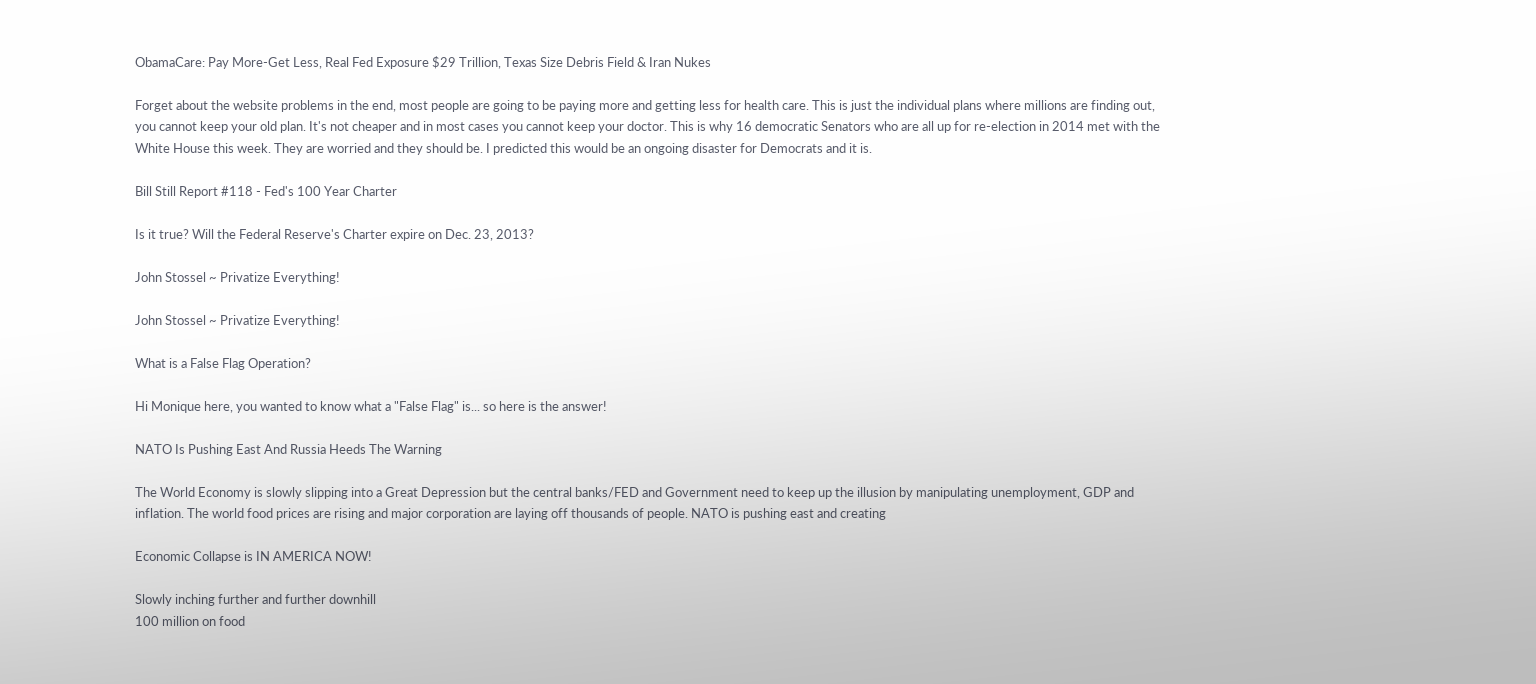ObamaCare: Pay More-Get Less, Real Fed Exposure $29 Trillion, Texas Size Debris Field & Iran Nukes

Forget about the website problems in the end, most people are going to be paying more and getting less for health care. This is just the individual plans where millions are finding out, you cannot keep your old plan. It's not cheaper and in most cases you cannot keep your doctor. This is why 16 democratic Senators who are all up for re-election in 2014 met with the White House this week. They are worried and they should be. I predicted this would be an ongoing disaster for Democrats and it is.

Bill Still Report #118 - Fed's 100 Year Charter

Is it true? Will the Federal Reserve's Charter expire on Dec. 23, 2013?

John Stossel ~ Privatize Everything!

John Stossel ~ Privatize Everything!

What is a False Flag Operation?

Hi Monique here, you wanted to know what a "False Flag" is... so here is the answer!

NATO Is Pushing East And Russia Heeds The Warning

The World Economy is slowly slipping into a Great Depression but the central banks/FED and Government need to keep up the illusion by manipulating unemployment, GDP and inflation. The world food prices are rising and major corporation are laying off thousands of people. NATO is pushing east and creating

Economic Collapse is IN AMERICA NOW!

Slowly inching further and further downhill
100 million on food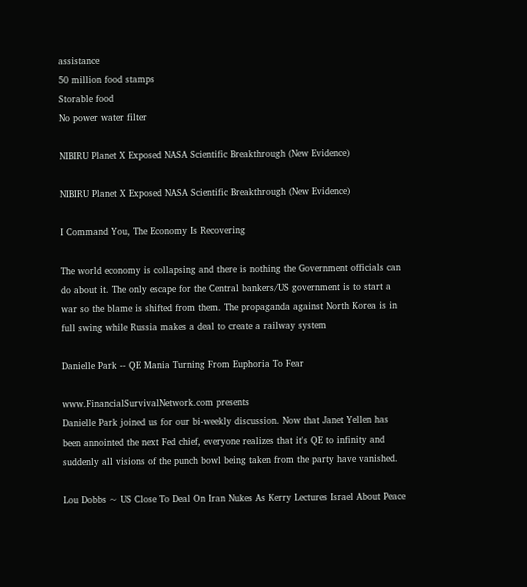assistance
50 million food stamps
Storable food
No power water filter

NIBIRU Planet X Exposed NASA Scientific Breakthrough (New Evidence)

NIBIRU Planet X Exposed NASA Scientific Breakthrough (New Evidence)

I Command You, The Economy Is Recovering

The world economy is collapsing and there is nothing the Government officials can do about it. The only escape for the Central bankers/US government is to start a war so the blame is shifted from them. The propaganda against North Korea is in full swing while Russia makes a deal to create a railway system

Danielle Park -- QE Mania Turning From Euphoria To Fear

www.FinancialSurvivalNetwork.com presents
Danielle Park joined us for our bi-weekly discussion. Now that Janet Yellen has been annointed the next Fed chief, everyone realizes that it's QE to infinity and suddenly all visions of the punch bowl being taken from the party have vanished.

Lou Dobbs ~ US Close To Deal On Iran Nukes As Kerry Lectures Israel About Peace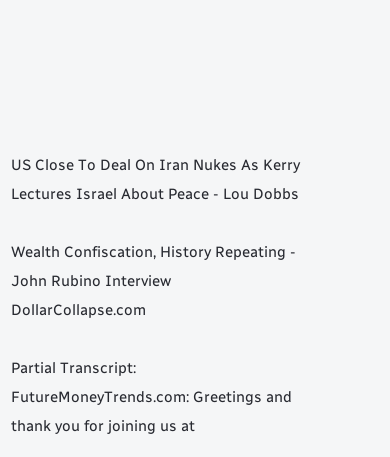US Close To Deal On Iran Nukes As Kerry Lectures Israel About Peace - Lou Dobbs

Wealth Confiscation, History Repeating - John Rubino Interview DollarCollapse.com

Partial Transcript:
FutureMoneyTrends.com: Greetings and thank you for joining us at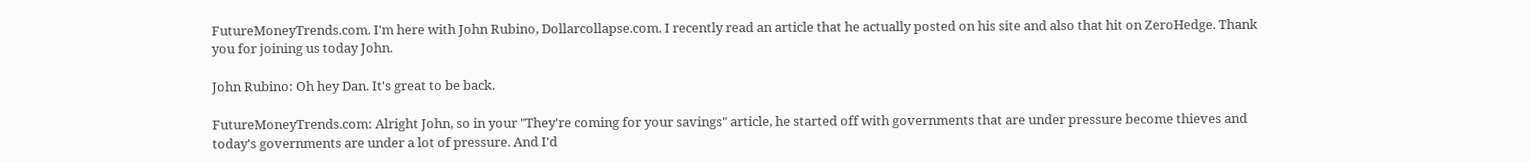FutureMoneyTrends.com. I'm here with John Rubino, Dollarcollapse.com. I recently read an article that he actually posted on his site and also that hit on ZeroHedge. Thank you for joining us today John.

John Rubino: Oh hey Dan. It's great to be back.

FutureMoneyTrends.com: Alright John, so in your "They're coming for your savings" article, he started off with governments that are under pressure become thieves and today's governments are under a lot of pressure. And I'd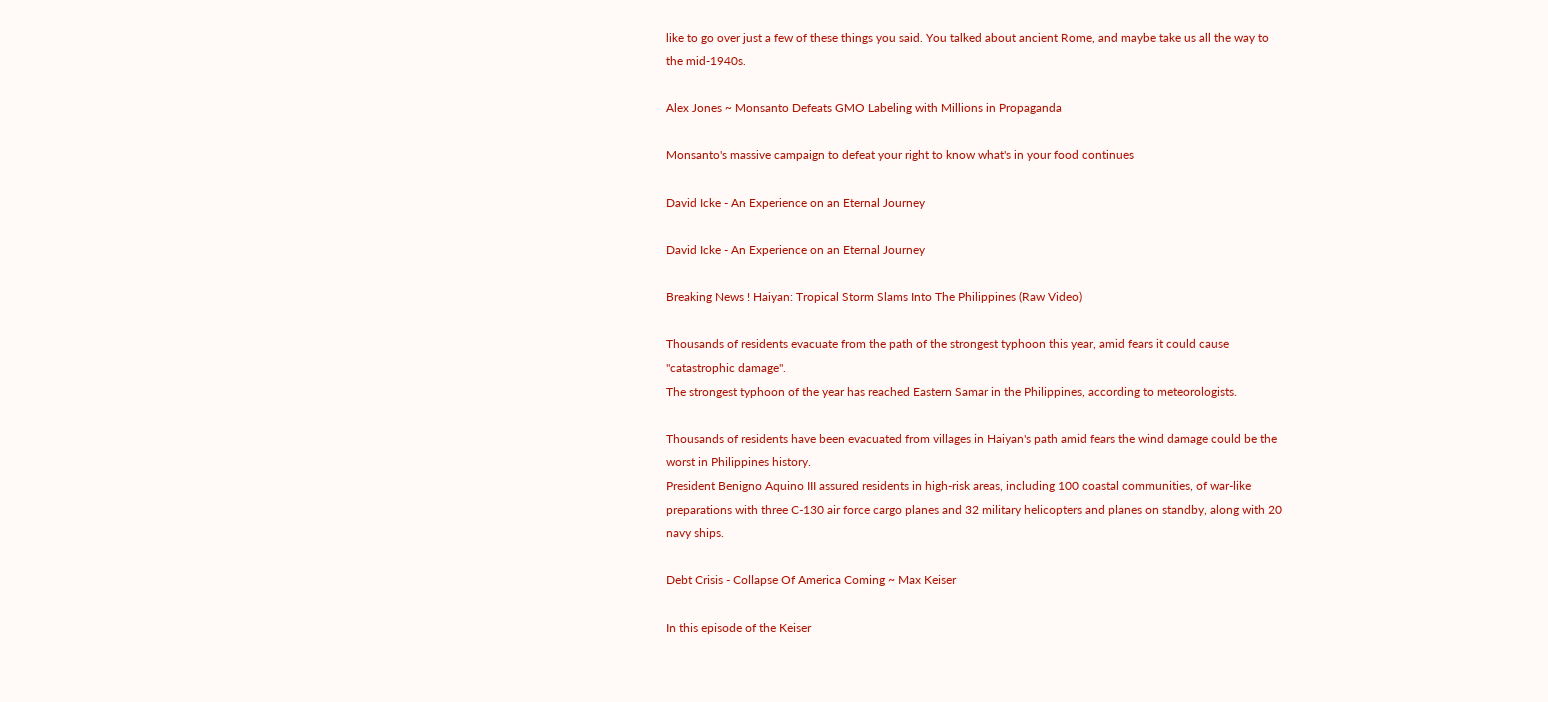like to go over just a few of these things you said. You talked about ancient Rome, and maybe take us all the way to the mid-1940s.

Alex Jones ~ Monsanto Defeats GMO Labeling with Millions in Propaganda

Monsanto's massive campaign to defeat your right to know what's in your food continues

David Icke - An Experience on an Eternal Journey

David Icke - An Experience on an Eternal Journey

Breaking News ! Haiyan: Tropical Storm Slams Into The Philippines (Raw Video)

Thousands of residents evacuate from the path of the strongest typhoon this year, amid fears it could cause "catastrophic damage".
The strongest typhoon of the year has reached Eastern Samar in the Philippines, according to meteorologists.

Thousands of residents have been evacuated from villages in Haiyan's path amid fears the wind damage could be the worst in Philippines history.
President Benigno Aquino III assured residents in high-risk areas, including 100 coastal communities, of war-like preparations with three C-130 air force cargo planes and 32 military helicopters and planes on standby, along with 20 navy ships.

Debt Crisis - Collapse Of America Coming ~ Max Keiser

In this episode of the Keiser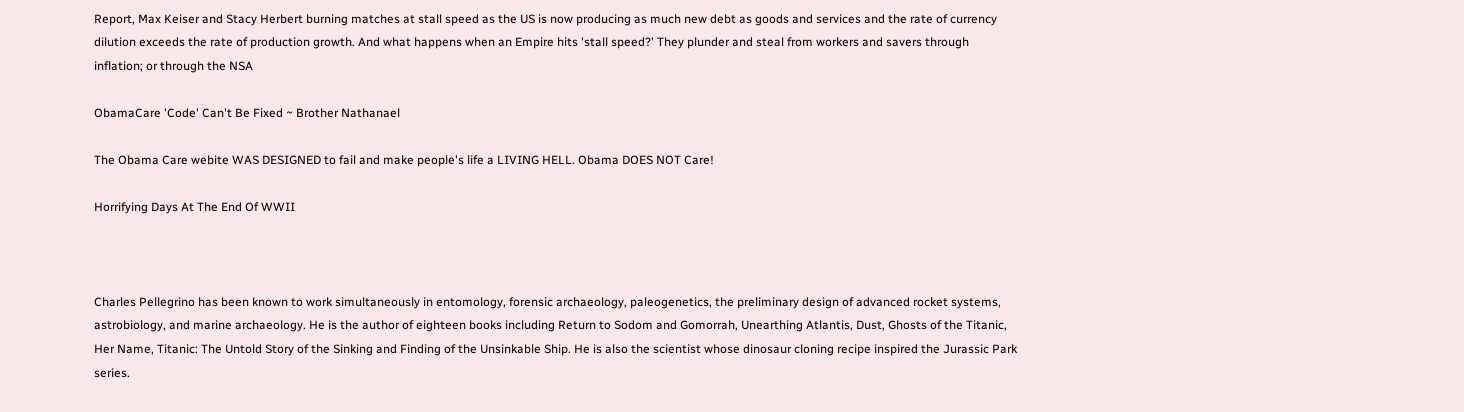Report, Max Keiser and Stacy Herbert burning matches at stall speed as the US is now producing as much new debt as goods and services and the rate of currency dilution exceeds the rate of production growth. And what happens when an Empire hits 'stall speed?' They plunder and steal from workers and savers through inflation; or through the NSA

ObamaCare 'Code' Can't Be Fixed ~ Brother Nathanael

The Obama Care webite WAS DESIGNED to fail and make people's life a LIVING HELL. Obama DOES NOT Care!

Horrifying Days At The End Of WWII



Charles Pellegrino has been known to work simultaneously in entomology, forensic archaeology, paleogenetics, the preliminary design of advanced rocket systems, astrobiology, and marine archaeology. He is the author of eighteen books including Return to Sodom and Gomorrah, Unearthing Atlantis, Dust, Ghosts of the Titanic, Her Name, Titanic: The Untold Story of the Sinking and Finding of the Unsinkable Ship. He is also the scientist whose dinosaur cloning recipe inspired the Jurassic Park series.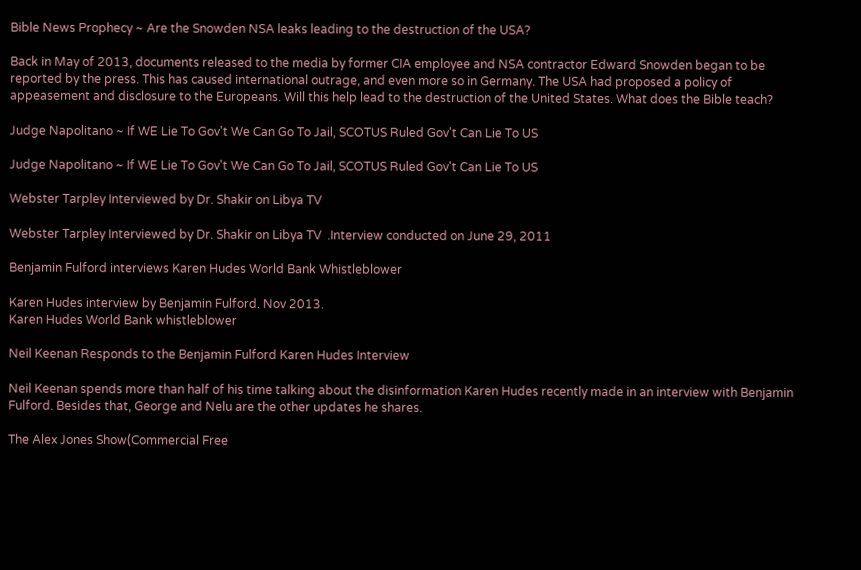Bible News Prophecy ~ Are the Snowden NSA leaks leading to the destruction of the USA?

Back in May of 2013, documents released to the media by former CIA employee and NSA contractor Edward Snowden began to be reported by the press. This has caused international outrage, and even more so in Germany. The USA had proposed a policy of appeasement and disclosure to the Europeans. Will this help lead to the destruction of the United States. What does the Bible teach?

Judge Napolitano ~ If WE Lie To Gov't We Can Go To Jail, SCOTUS Ruled Gov't Can Lie To US

Judge Napolitano ~ If WE Lie To Gov't We Can Go To Jail, SCOTUS Ruled Gov't Can Lie To US

Webster Tarpley Interviewed by Dr. Shakir on Libya TV

Webster Tarpley Interviewed by Dr. Shakir on Libya TV  .Interview conducted on June 29, 2011

Benjamin Fulford interviews Karen Hudes World Bank Whistleblower

Karen Hudes interview by Benjamin Fulford. Nov 2013.
Karen Hudes World Bank whistleblower

Neil Keenan Responds to the Benjamin Fulford Karen Hudes Interview

Neil Keenan spends more than half of his time talking about the disinformation Karen Hudes recently made in an interview with Benjamin Fulford. Besides that, George and Nelu are the other updates he shares.

The Alex Jones Show(Commercial Free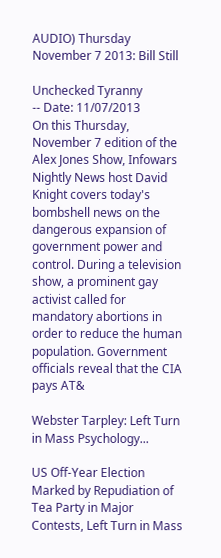AUDIO) Thursday November 7 2013: Bill Still

Unchecked Tyranny
-- Date: 11/07/2013
On this Thursday, November 7 edition of the Alex Jones Show, Infowars Nightly News host David Knight covers today's bombshell news on the dangerous expansion of government power and control. During a television show, a prominent gay activist called for mandatory abortions in order to reduce the human population. Government officials reveal that the CIA pays AT&

Webster Tarpley: Left Turn in Mass Psychology...

US Off-Year Election Marked by Repudiation of Tea Party in Major Contests, Left Turn in Mass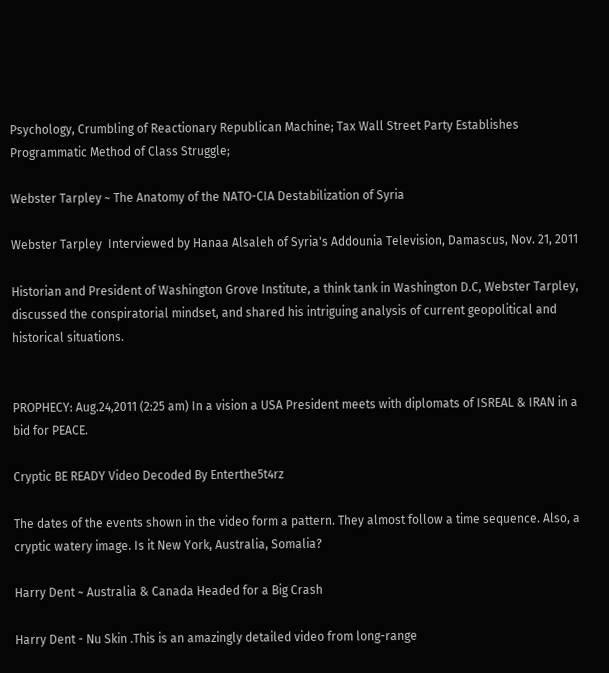Psychology, Crumbling of Reactionary Republican Machine; Tax Wall Street Party Establishes Programmatic Method of Class Struggle;

Webster Tarpley ~ The Anatomy of the NATO-CIA Destabilization of Syria

Webster Tarpley  Interviewed by Hanaa Alsaleh of Syria's Addounia Television, Damascus, Nov. 21, 2011

Historian and President of Washington Grove Institute, a think tank in Washington D.C, Webster Tarpley, discussed the conspiratorial mindset, and shared his intriguing analysis of current geopolitical and historical situations.


PROPHECY: Aug.24,2011 (2:25 am) In a vision a USA President meets with diplomats of ISREAL & IRAN in a bid for PEACE.

Cryptic BE READY Video Decoded By Enterthe5t4rz

The dates of the events shown in the video form a pattern. They almost follow a time sequence. Also, a cryptic watery image. Is it New York, Australia, Somalia?

Harry Dent ~ Australia & Canada Headed for a Big Crash

Harry Dent - Nu Skin .This is an amazingly detailed video from long-range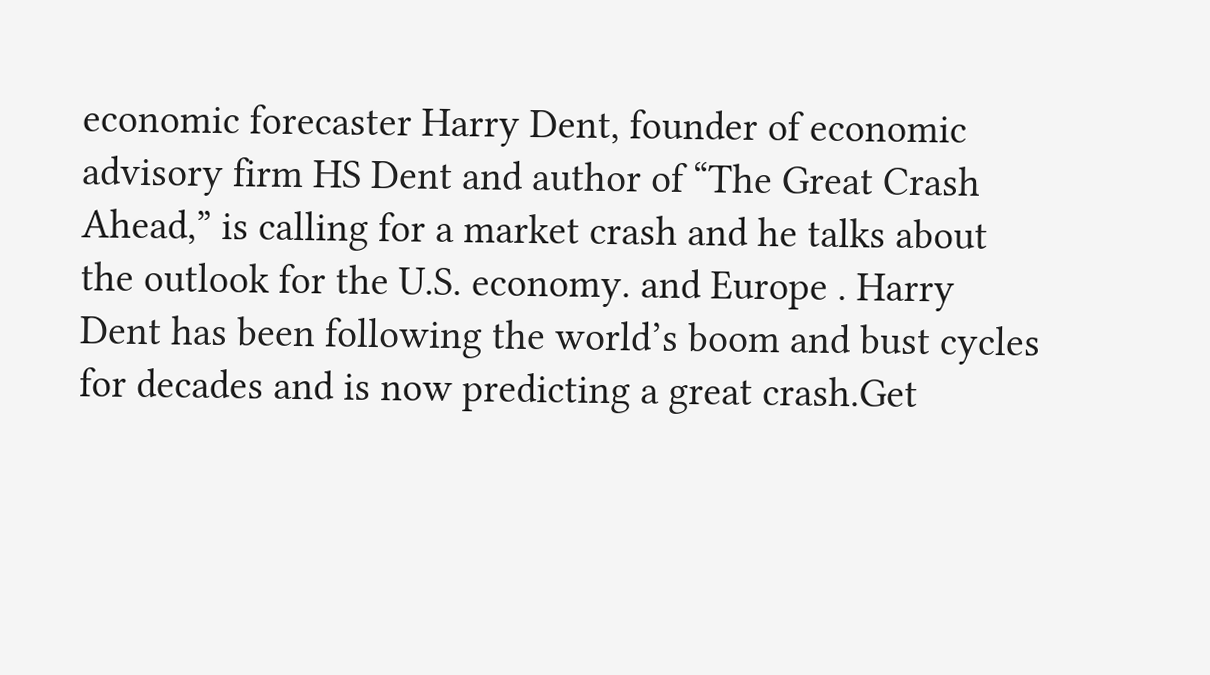economic forecaster Harry Dent, founder of economic advisory firm HS Dent and author of “The Great Crash Ahead,” is calling for a market crash and he talks about the outlook for the U.S. economy. and Europe . Harry Dent has been following the world’s boom and bust cycles for decades and is now predicting a great crash.Get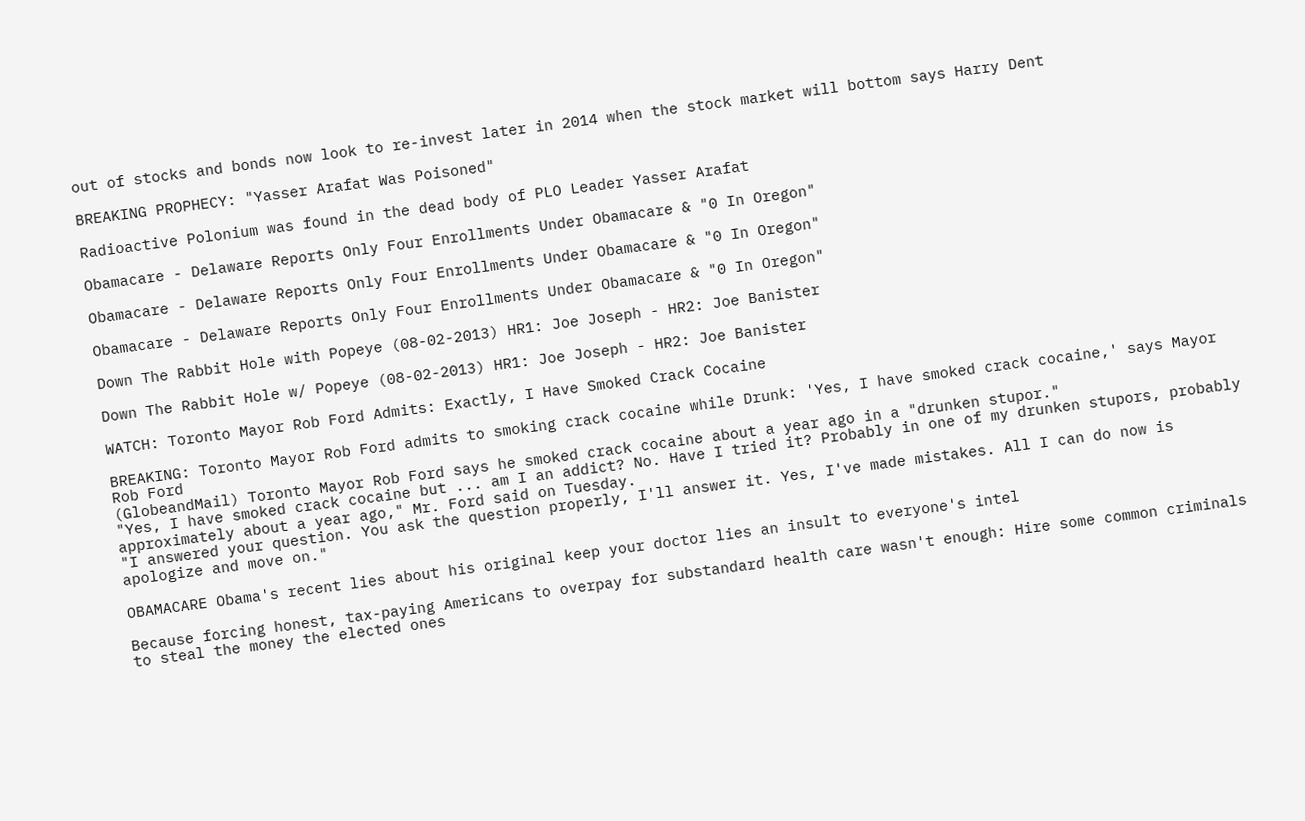out of stocks and bonds now look to re-invest later in 2014 when the stock market will bottom says Harry Dent

BREAKING PROPHECY: "Yasser Arafat Was Poisoned"

Radioactive Polonium was found in the dead body of PLO Leader Yasser Arafat

Obamacare - Delaware Reports Only Four Enrollments Under Obamacare & "0 In Oregon"

Obamacare - Delaware Reports Only Four Enrollments Under Obamacare & "0 In Oregon"

Obamacare - Delaware Reports Only Four Enrollments Under Obamacare & "0 In Oregon"

Down The Rabbit Hole with Popeye (08-02-2013) HR1: Joe Joseph - HR2: Joe Banister

Down The Rabbit Hole w/ Popeye (08-02-2013) HR1: Joe Joseph - HR2: Joe Banister

WATCH: Toronto Mayor Rob Ford Admits: Exactly, I Have Smoked Crack Cocaine

BREAKING: Toronto Mayor Rob Ford admits to smoking crack cocaine while Drunk: 'Yes, I have smoked crack cocaine,' says Mayor Rob Ford
(GlobeandMail) Toronto Mayor Rob Ford says he smoked crack cocaine about a year ago in a "drunken stupor."
"Yes, I have smoked crack cocaine but ... am I an addict? No. Have I tried it? Probably in one of my drunken stupors, probably approximately about a year ago," Mr. Ford said on Tuesday.
"I answered your question. You ask the question properly, I'll answer it. Yes, I've made mistakes. All I can do now is apologize and move on."

OBAMACARE Obama's recent lies about his original keep your doctor lies an insult to everyone's intel

Because forcing honest, tax-paying Americans to overpay for substandard health care wasn't enough: Hire some common criminals to steal the money the elected ones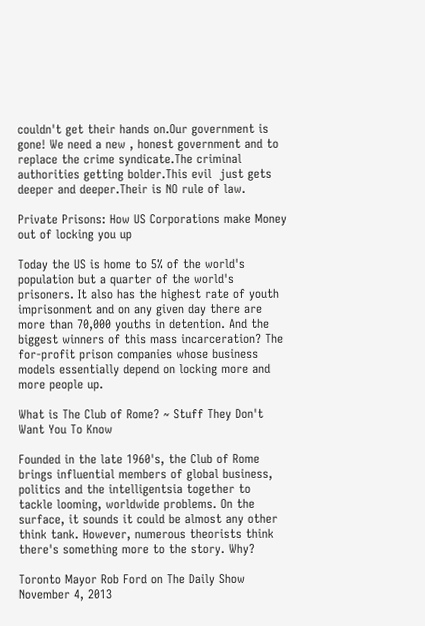couldn't get their hands on.Our government is gone! We need a new , honest government and to replace the crime syndicate.The criminal authorities getting bolder.This evil  just gets deeper and deeper.Their is NO rule of law.

Private Prisons: How US Corporations make Money out of locking you up

Today the US is home to 5% of the world's population but a quarter of the world's prisoners. It also has the highest rate of youth imprisonment and on any given day there are more than 70,000 youths in detention. And the biggest winners of this mass incarceration? The for-profit prison companies whose business models essentially depend on locking more and more people up.

What is The Club of Rome? ~ Stuff They Don't Want You To Know

Founded in the late 1960's, the Club of Rome brings influential members of global business, politics and the intelligentsia together to tackle looming, worldwide problems. On the surface, it sounds it could be almost any other think tank. However, numerous theorists think there's something more to the story. Why?

Toronto Mayor Rob Ford on The Daily Show November 4, 2013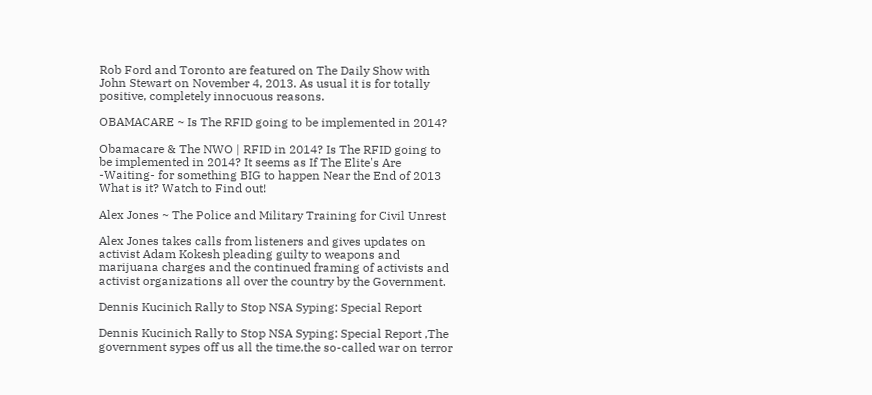Rob Ford and Toronto are featured on The Daily Show with John Stewart on November 4, 2013. As usual it is for totally positive, completely innocuous reasons.

OBAMACARE ~ Is The RFID going to be implemented in 2014?

Obamacare & The NWO | RFID in 2014? Is The RFID going to be implemented in 2014? It seems as If The Elite's Are -Waiting- for something BIG to happen Near the End of 2013 What is it? Watch to Find out!

Alex Jones ~ The Police and Military Training for Civil Unrest

Alex Jones takes calls from listeners and gives updates on activist Adam Kokesh pleading guilty to weapons and marijuana charges and the continued framing of activists and activist organizations all over the country by the Government.

Dennis Kucinich Rally to Stop NSA Syping: Special Report

Dennis Kucinich Rally to Stop NSA Syping: Special Report ,The government sypes off us all the time.the so-called war on terror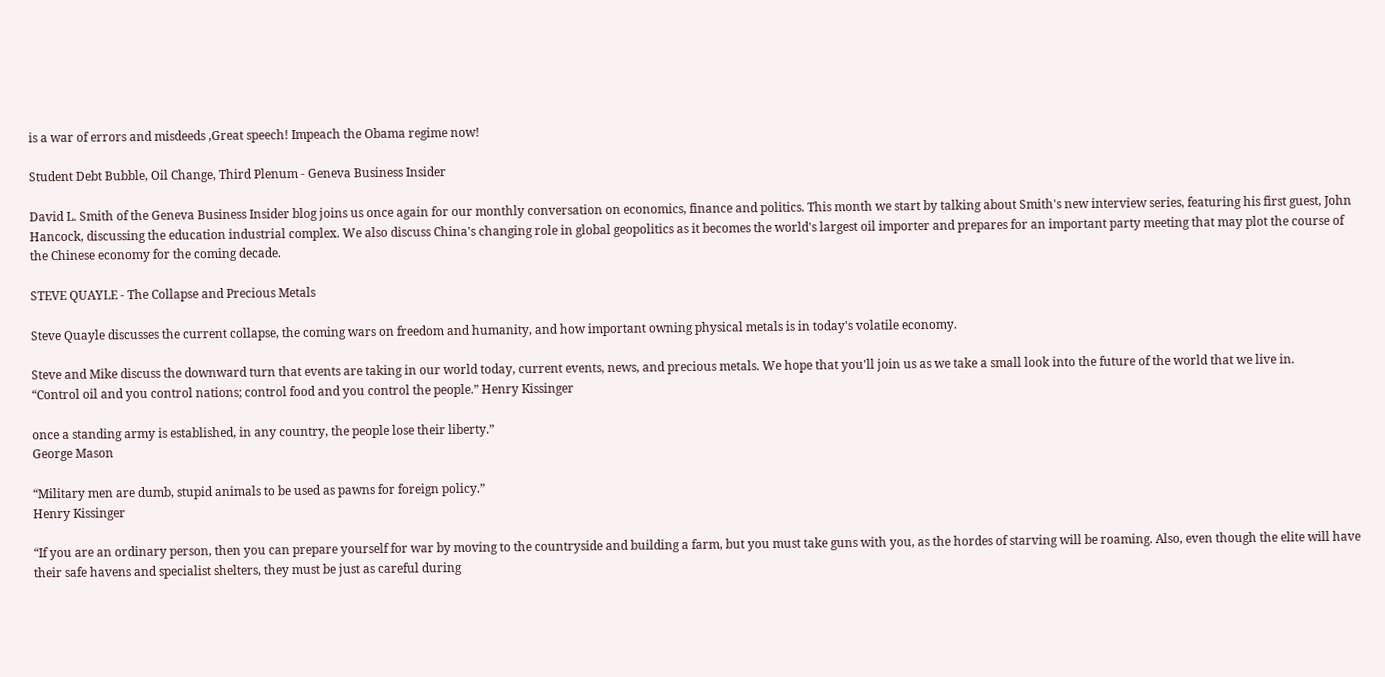is a war of errors and misdeeds ,Great speech! Impeach the Obama regime now!

Student Debt Bubble, Oil Change, Third Plenum - Geneva Business Insider

David L. Smith of the Geneva Business Insider blog joins us once again for our monthly conversation on economics, finance and politics. This month we start by talking about Smith's new interview series, featuring his first guest, John Hancock, discussing the education industrial complex. We also discuss China's changing role in global geopolitics as it becomes the world's largest oil importer and prepares for an important party meeting that may plot the course of the Chinese economy for the coming decade.

STEVE QUAYLE - The Collapse and Precious Metals

Steve Quayle discusses the current collapse, the coming wars on freedom and humanity, and how important owning physical metals is in today's volatile economy.

Steve and Mike discuss the downward turn that events are taking in our world today, current events, news, and precious metals. We hope that you'll join us as we take a small look into the future of the world that we live in.
“Control oil and you control nations; control food and you control the people.” Henry Kissinger

once a standing army is established, in any country, the people lose their liberty.”
George Mason

“Military men are dumb, stupid animals to be used as pawns for foreign policy.”
Henry Kissinger

“If you are an ordinary person, then you can prepare yourself for war by moving to the countryside and building a farm, but you must take guns with you, as the hordes of starving will be roaming. Also, even though the elite will have their safe havens and specialist shelters, they must be just as careful during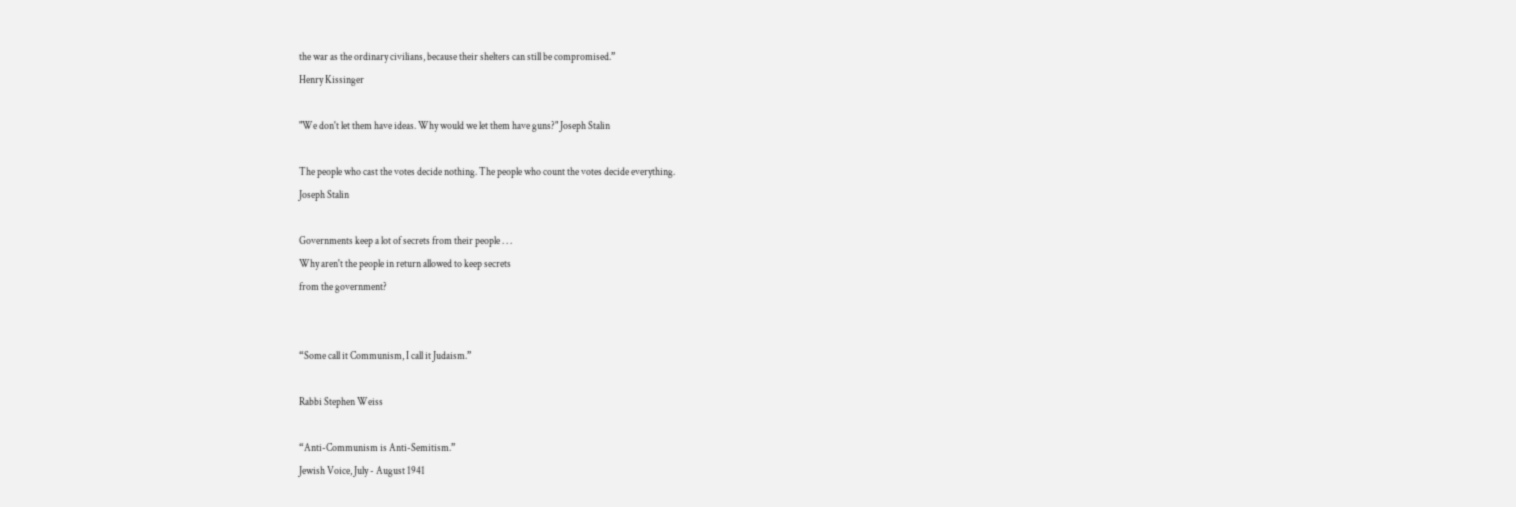the war as the ordinary civilians, because their shelters can still be compromised.”
Henry Kissinger

"We don't let them have ideas. Why would we let them have guns?" Joseph Stalin

The people who cast the votes decide nothing. The people who count the votes decide everything.
Joseph Stalin

Governments keep a lot of secrets from their people . . .
Why aren't the people in return allowed to keep secrets
from the government?


“Some call it Communism, I call it Judaism.”

Rabbi Stephen Weiss

“Anti-Communism is Anti-Semitism.”
Jewish Voice, July - August 1941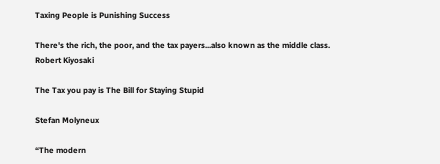Taxing People is Punishing Success

There's the rich, the poor, and the tax payers...also known as the middle class. Robert Kiyosaki

The Tax you pay is The Bill for Staying Stupid

Stefan Molyneux

“The modern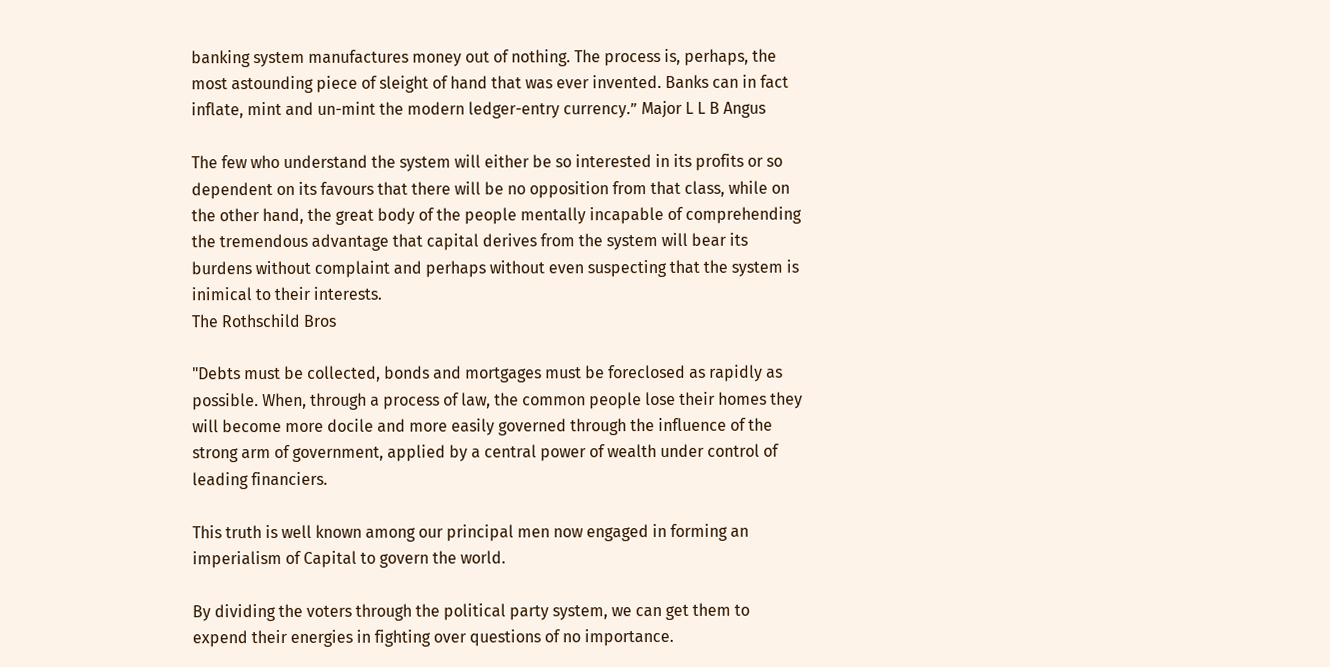banking system manufactures money out of nothing. The process is, perhaps, the most astounding piece of sleight of hand that was ever invented. Banks can in fact inflate, mint and un-mint the modern ledger-entry currency.” Major L L B Angus

The few who understand the system will either be so interested in its profits or so dependent on its favours that there will be no opposition from that class, while on the other hand, the great body of the people mentally incapable of comprehending the tremendous advantage that capital derives from the system will bear its burdens without complaint and perhaps without even suspecting that the system is inimical to their interests.
The Rothschild Bros

"Debts must be collected, bonds and mortgages must be foreclosed as rapidly as possible. When, through a process of law, the common people lose their homes they will become more docile and more easily governed through the influence of the strong arm of government, applied by a central power of wealth under control of leading financiers.

This truth is well known among our principal men now engaged in forming an imperialism of Capital to govern the world.

By dividing the voters through the political party system, we can get them to expend their energies in fighting over questions of no importance.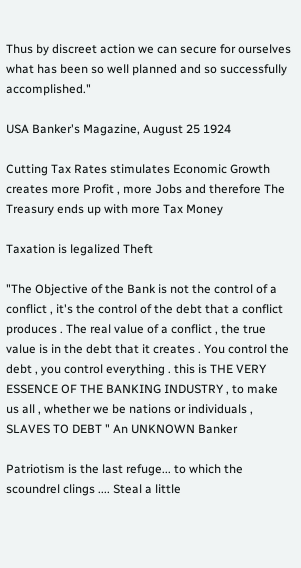Thus by discreet action we can secure for ourselves what has been so well planned and so successfully accomplished."

USA Banker's Magazine, August 25 1924

Cutting Tax Rates stimulates Economic Growth creates more Profit , more Jobs and therefore The Treasury ends up with more Tax Money

Taxation is legalized Theft

"The Objective of the Bank is not the control of a conflict , it's the control of the debt that a conflict produces . The real value of a conflict , the true value is in the debt that it creates . You control the debt , you control everything . this is THE VERY ESSENCE OF THE BANKING INDUSTRY , to make us all , whether we be nations or individuals , SLAVES TO DEBT " An UNKNOWN Banker

Patriotism is the last refuge... to which the scoundrel clings .... Steal a little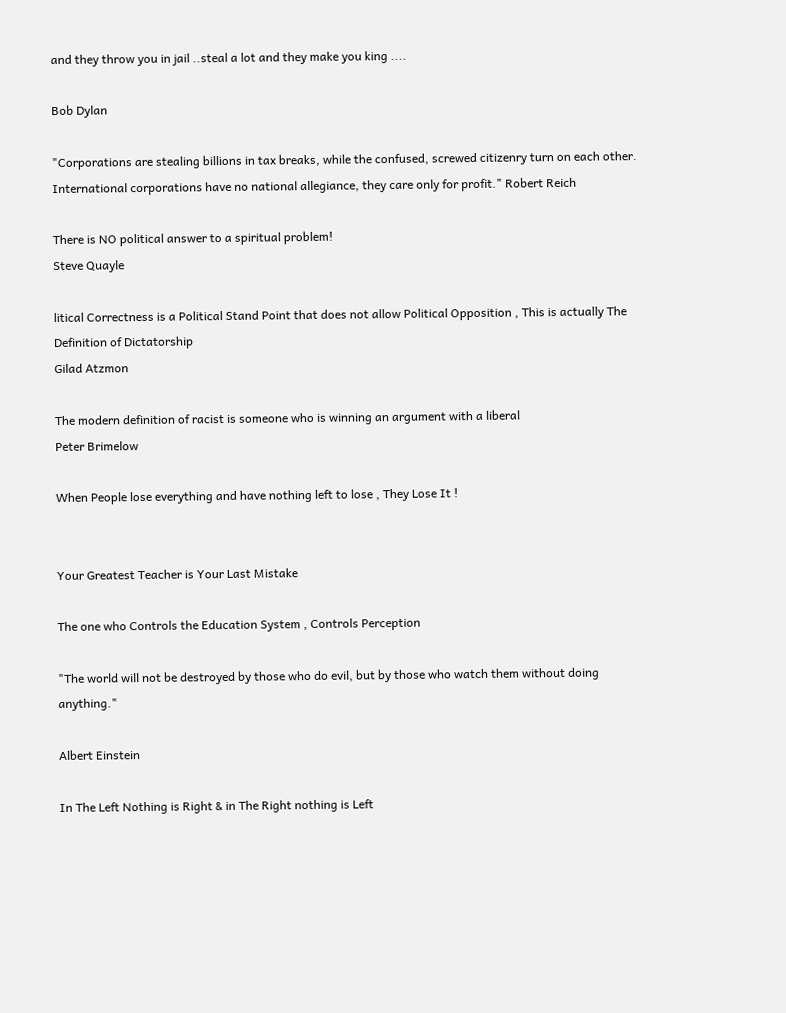and they throw you in jail ..steal a lot and they make you king ....

Bob Dylan

"Corporations are stealing billions in tax breaks, while the confused, screwed citizenry turn on each other. International corporations have no national allegiance, they care only for profit." Robert Reich

There is NO political answer to a spiritual problem!
Steve Quayle

litical Correctness is a Political Stand Point that does not allow Political Opposition , This is actually The Definition of Dictatorship
Gilad Atzmon

The modern definition of racist is someone who is winning an argument with a liberal
Peter Brimelow

When People lose everything and have nothing left to lose , They Lose It !


Your Greatest Teacher is Your Last Mistake

The one who Controls the Education System , Controls Perception

"The world will not be destroyed by those who do evil, but by those who watch them without doing anything."

Albert Einstein

In The Left Nothing is Right & in The Right nothing is Left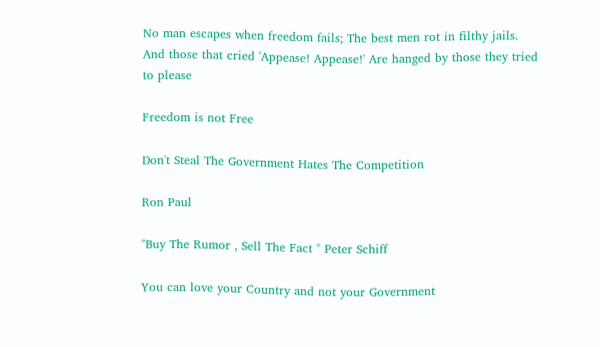No man escapes when freedom fails; The best men rot in filthy jails. And those that cried 'Appease! Appease!' Are hanged by those they tried to please

Freedom is not Free

Don't Steal The Government Hates The Competition

Ron Paul

"Buy The Rumor , Sell The Fact " Peter Schiff

You can love your Country and not your Government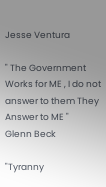Jesse Ventura

" The Government Works for ME , I do not answer to them They Answer to ME "
Glenn Beck

"Tyranny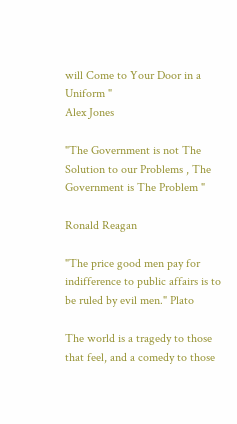will Come to Your Door in a Uniform "
Alex Jones

"The Government is not The Solution to our Problems , The Government is The Problem "

Ronald Reagan

"The price good men pay for indifference to public affairs is to be ruled by evil men." Plato

The world is a tragedy to those that feel, and a comedy to those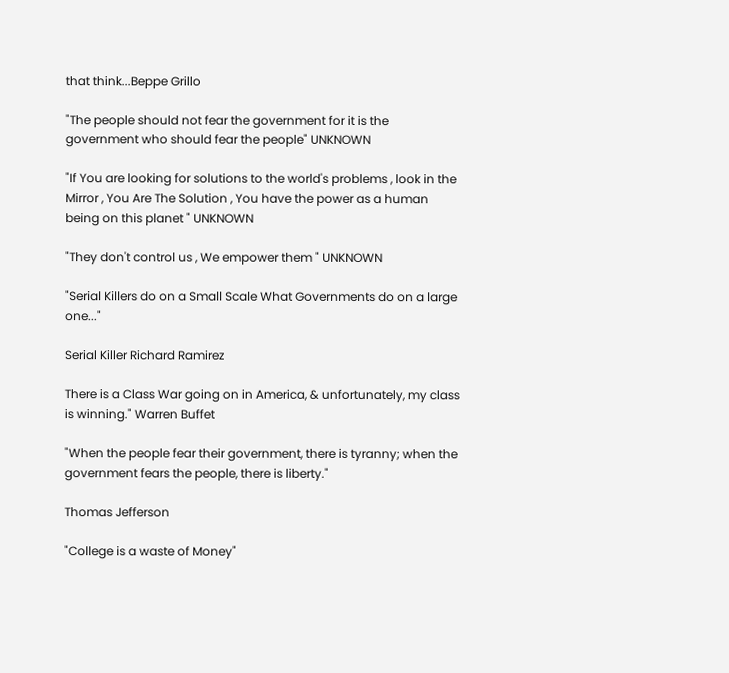that think...Beppe Grillo

"The people should not fear the government for it is the government who should fear the people" UNKNOWN

"If You are looking for solutions to the world's problems , look in the Mirror , You Are The Solution , You have the power as a human being on this planet " UNKNOWN

"They don't control us , We empower them " UNKNOWN

"Serial Killers do on a Small Scale What Governments do on a large one..."

Serial Killer Richard Ramirez

There is a Class War going on in America, & unfortunately, my class is winning." Warren Buffet

"When the people fear their government, there is tyranny; when the government fears the people, there is liberty."

Thomas Jefferson

"College is a waste of Money"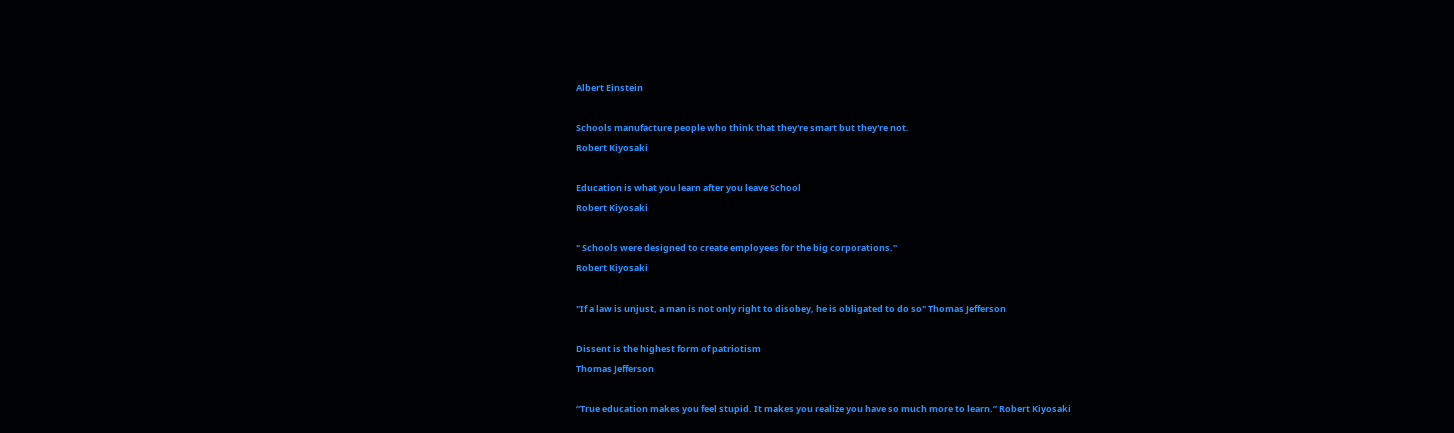Albert Einstein

Schools manufacture people who think that they're smart but they're not.
Robert Kiyosaki

Education is what you learn after you leave School
Robert Kiyosaki

" Schools were designed to create employees for the big corporations."
Robert Kiyosaki

"If a law is unjust, a man is not only right to disobey, he is obligated to do so" Thomas Jefferson

Dissent is the highest form of patriotism
Thomas Jefferson

“True education makes you feel stupid. It makes you realize you have so much more to learn.” Robert Kiyosaki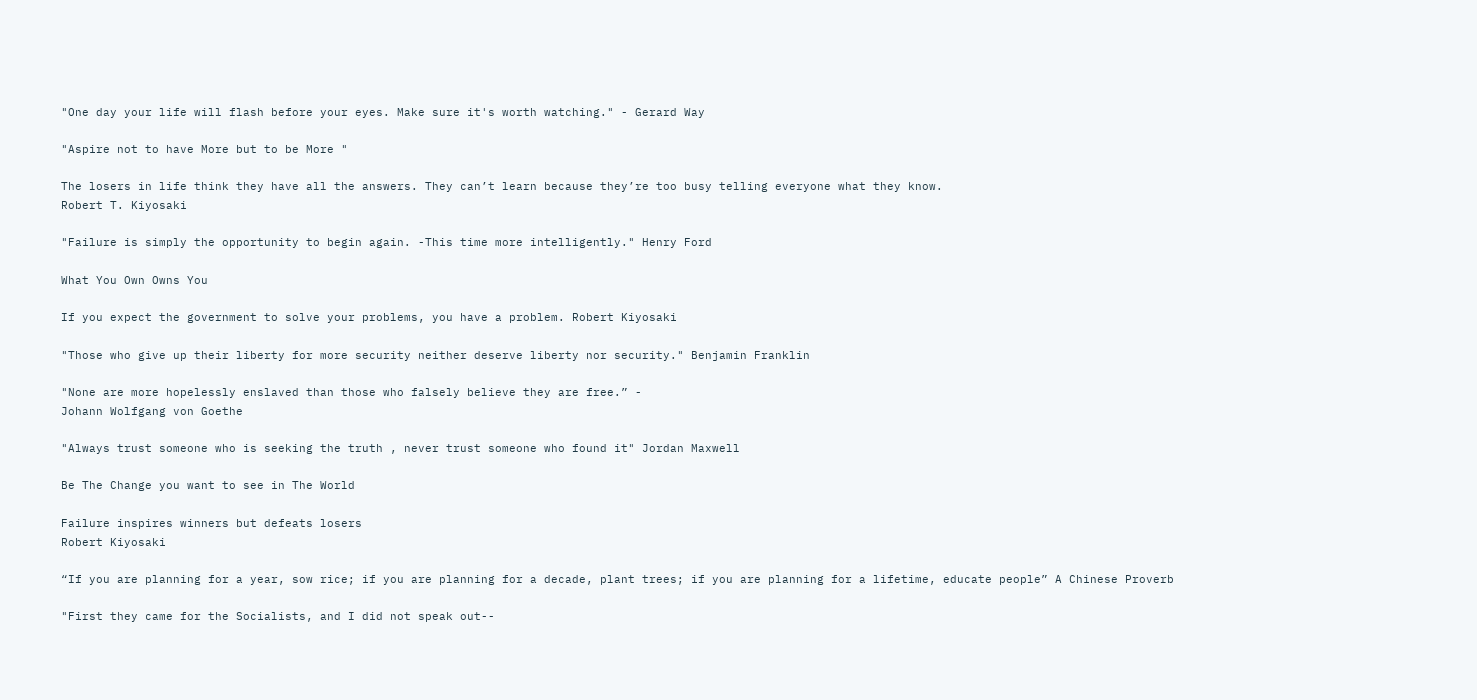"One day your life will flash before your eyes. Make sure it's worth watching." - Gerard Way

"Aspire not to have More but to be More "

The losers in life think they have all the answers. They can’t learn because they’re too busy telling everyone what they know.
Robert T. Kiyosaki

"Failure is simply the opportunity to begin again. -This time more intelligently." Henry Ford

What You Own Owns You

If you expect the government to solve your problems, you have a problem. Robert Kiyosaki

"Those who give up their liberty for more security neither deserve liberty nor security." Benjamin Franklin

"None are more hopelessly enslaved than those who falsely believe they are free.” -
Johann Wolfgang von Goethe

"Always trust someone who is seeking the truth , never trust someone who found it" Jordan Maxwell

Be The Change you want to see in The World

Failure inspires winners but defeats losers
Robert Kiyosaki

“If you are planning for a year, sow rice; if you are planning for a decade, plant trees; if you are planning for a lifetime, educate people” A Chinese Proverb

"First they came for the Socialists, and I did not speak out--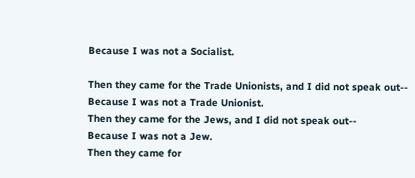Because I was not a Socialist.

Then they came for the Trade Unionists, and I did not speak out--
Because I was not a Trade Unionist.
Then they came for the Jews, and I did not speak out--
Because I was not a Jew.
Then they came for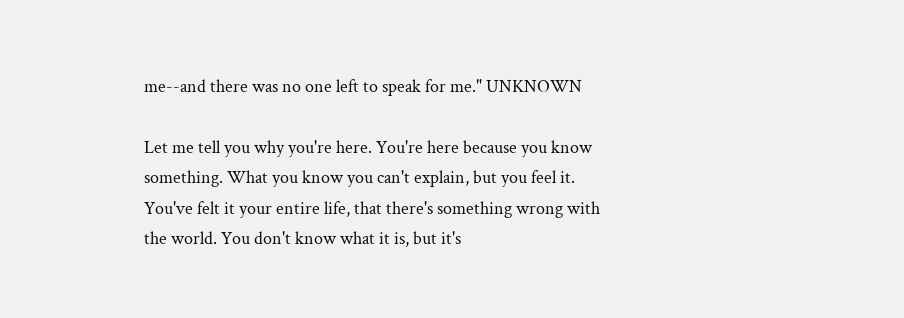me--and there was no one left to speak for me." UNKNOWN

Let me tell you why you're here. You're here because you know something. What you know you can't explain, but you feel it. You've felt it your entire life, that there's something wrong with the world. You don't know what it is, but it's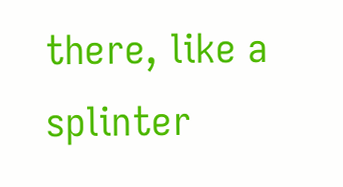there, like a splinter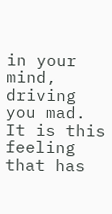in your mind, driving you mad. It is this feeling that has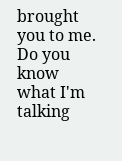brought you to me. Do you know what I'm talking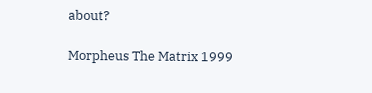about?

Morpheus The Matrix 1999